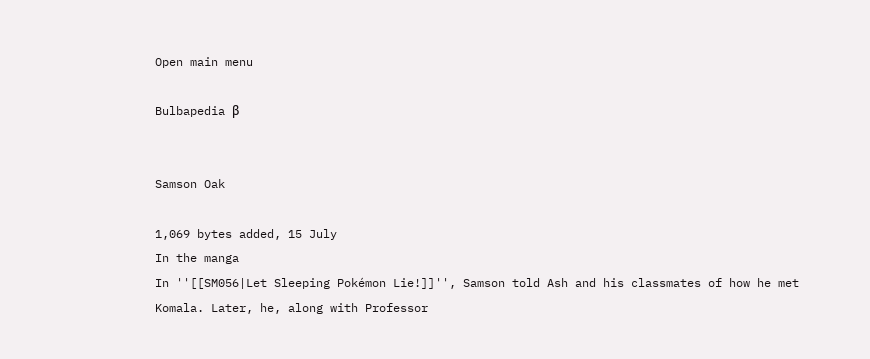Open main menu

Bulbapedia β


Samson Oak

1,069 bytes added, 15 July
In the manga
In ''[[SM056|Let Sleeping Pokémon Lie!]]'', Samson told Ash and his classmates of how he met Komala. Later, he, along with Professor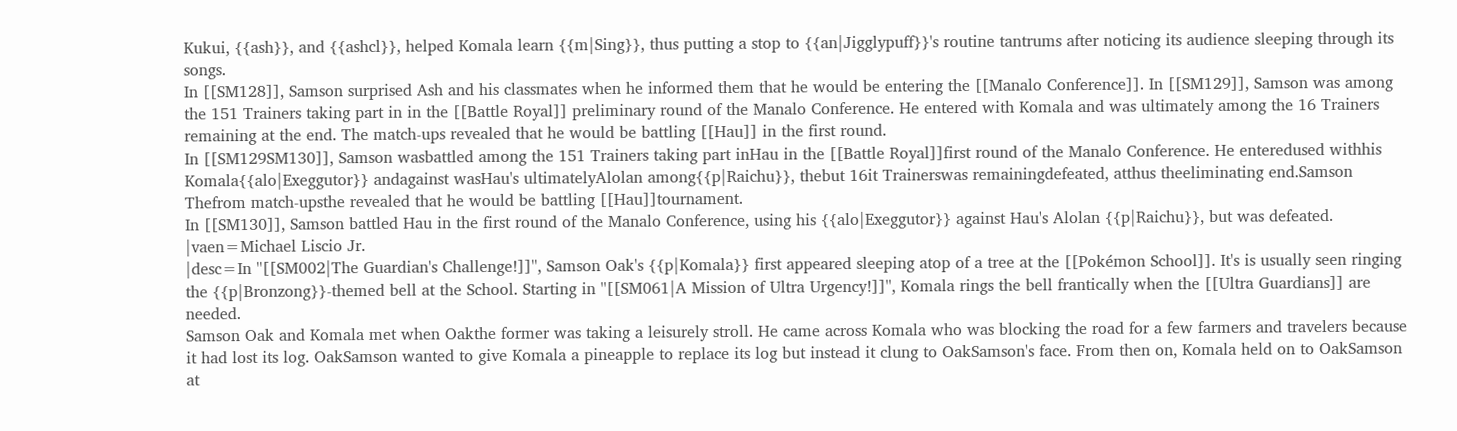Kukui, {{ash}}, and {{ashcl}}, helped Komala learn {{m|Sing}}, thus putting a stop to {{an|Jigglypuff}}'s routine tantrums after noticing its audience sleeping through its songs.
In [[SM128]], Samson surprised Ash and his classmates when he informed them that he would be entering the [[Manalo Conference]]. In [[SM129]], Samson was among the 151 Trainers taking part in in the [[Battle Royal]] preliminary round of the Manalo Conference. He entered with Komala and was ultimately among the 16 Trainers remaining at the end. The match-ups revealed that he would be battling [[Hau]] in the first round.
In [[SM129SM130]], Samson wasbattled among the 151 Trainers taking part inHau in the [[Battle Royal]]first round of the Manalo Conference. He enteredused withhis Komala{{alo|Exeggutor}} andagainst wasHau's ultimatelyAlolan among{{p|Raichu}}, thebut 16it Trainerswas remainingdefeated, atthus theeliminating end.Samson Thefrom match-upsthe revealed that he would be battling [[Hau]]tournament.
In [[SM130]], Samson battled Hau in the first round of the Manalo Conference, using his {{alo|Exeggutor}} against Hau's Alolan {{p|Raichu}}, but was defeated.
|vaen=Michael Liscio Jr.
|desc=In ''[[SM002|The Guardian's Challenge!]]'', Samson Oak's {{p|Komala}} first appeared sleeping atop of a tree at the [[Pokémon School]]. It's is usually seen ringing the {{p|Bronzong}}-themed bell at the School. Starting in ''[[SM061|A Mission of Ultra Urgency!]]'', Komala rings the bell frantically when the [[Ultra Guardians]] are needed.
Samson Oak and Komala met when Oakthe former was taking a leisurely stroll. He came across Komala who was blocking the road for a few farmers and travelers because it had lost its log. OakSamson wanted to give Komala a pineapple to replace its log but instead it clung to OakSamson's face. From then on, Komala held on to OakSamson at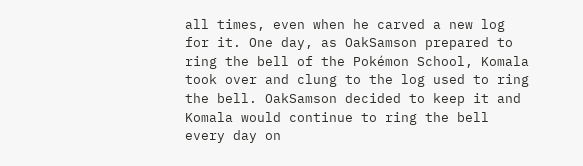all times, even when he carved a new log for it. One day, as OakSamson prepared to ring the bell of the Pokémon School, Komala took over and clung to the log used to ring the bell. OakSamson decided to keep it and Komala would continue to ring the bell every day on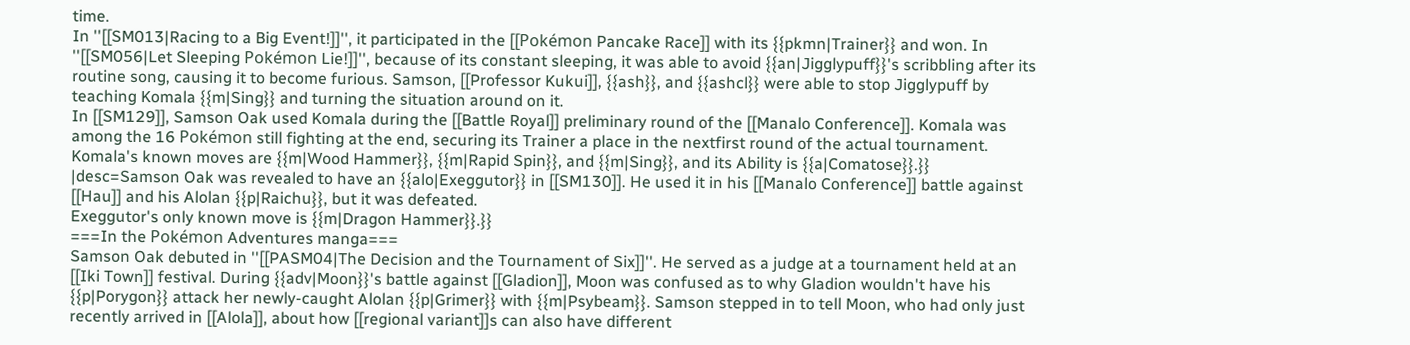time.
In ''[[SM013|Racing to a Big Event!]]'', it participated in the [[Pokémon Pancake Race]] with its {{pkmn|Trainer}} and won. In ''[[SM056|Let Sleeping Pokémon Lie!]]'', because of its constant sleeping, it was able to avoid {{an|Jigglypuff}}'s scribbling after its routine song, causing it to become furious. Samson, [[Professor Kukui]], {{ash}}, and {{ashcl}} were able to stop Jigglypuff by teaching Komala {{m|Sing}} and turning the situation around on it.
In [[SM129]], Samson Oak used Komala during the [[Battle Royal]] preliminary round of the [[Manalo Conference]]. Komala was among the 16 Pokémon still fighting at the end, securing its Trainer a place in the nextfirst round of the actual tournament.
Komala's known moves are {{m|Wood Hammer}}, {{m|Rapid Spin}}, and {{m|Sing}}, and its Ability is {{a|Comatose}}.}}
|desc=Samson Oak was revealed to have an {{alo|Exeggutor}} in [[SM130]]. He used it in his [[Manalo Conference]] battle against [[Hau]] and his Alolan {{p|Raichu}}, but it was defeated.
Exeggutor's only known move is {{m|Dragon Hammer}}.}}
===In the Pokémon Adventures manga===
Samson Oak debuted in ''[[PASM04|The Decision and the Tournament of Six]]''. He served as a judge at a tournament held at an [[Iki Town]] festival. During {{adv|Moon}}'s battle against [[Gladion]], Moon was confused as to why Gladion wouldn't have his {{p|Porygon}} attack her newly-caught Alolan {{p|Grimer}} with {{m|Psybeam}}. Samson stepped in to tell Moon, who had only just recently arrived in [[Alola]], about how [[regional variant]]s can also have different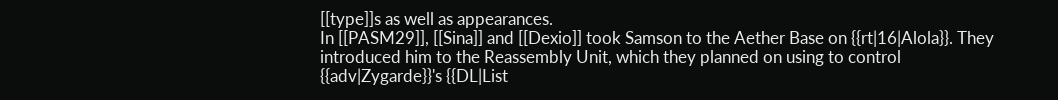[[type]]s as well as appearances.
In [[PASM29]], [[Sina]] and [[Dexio]] took Samson to the Aether Base on {{rt|16|Alola}}. They introduced him to the Reassembly Unit, which they planned on using to control {{adv|Zygarde}}'s {{DL|List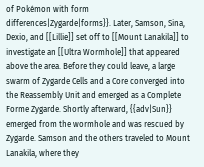of Pokémon with form differences|Zygarde|forms}}. Later, Samson, Sina, Dexio, and [[Lillie]] set off to [[Mount Lanakila]] to investigate an [[Ultra Wormhole]] that appeared above the area. Before they could leave, a large swarm of Zygarde Cells and a Core converged into the Reassembly Unit and emerged as a Complete Forme Zygarde. Shortly afterward, {{adv|Sun}} emerged from the wormhole and was rescued by Zygarde. Samson and the others traveled to Mount Lanakila, where they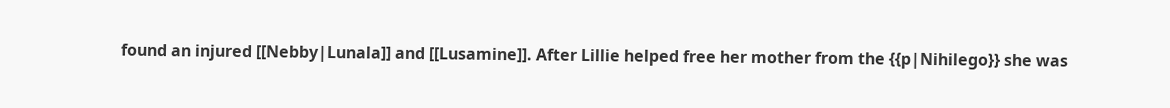found an injured [[Nebby|Lunala]] and [[Lusamine]]. After Lillie helped free her mother from the {{p|Nihilego}} she was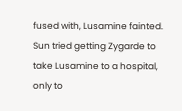fused with, Lusamine fainted. Sun tried getting Zygarde to take Lusamine to a hospital, only to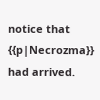notice that {{p|Necrozma}} had arrived.